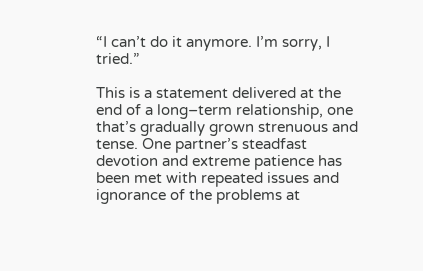“I can’t do it anymore. I’m sorry, I tried.”

This is a statement delivered at the end of a long–term relationship, one that’s gradually grown strenuous and tense. One partner’s steadfast devotion and extreme patience has been met with repeated issues and ignorance of the problems at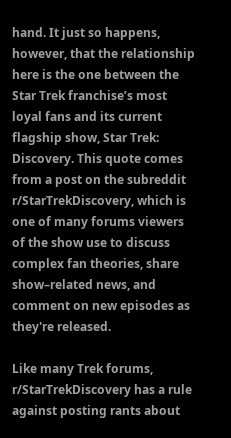hand. It just so happens, however, that the relationship here is the one between the Star Trek franchise’s most loyal fans and its current flagship show, Star Trek: Discovery. This quote comes from a post on the subreddit r/StarTrekDiscovery, which is one of many forums viewers of the show use to discuss complex fan theories, share show–related news, and comment on new episodes as they're released.

Like many Trek forums, r/StarTrekDiscovery has a rule against posting rants about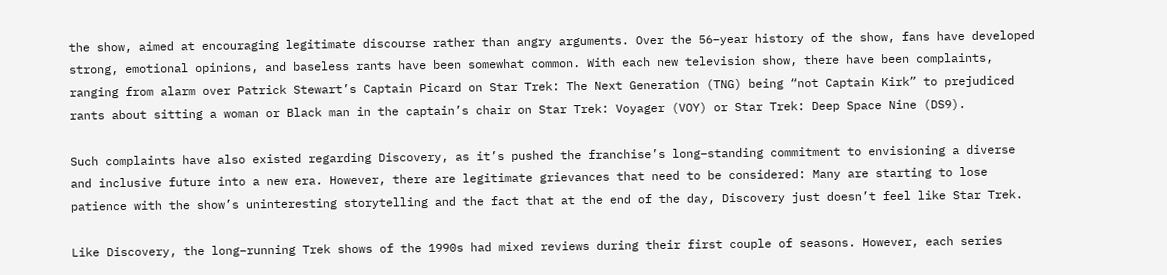the show, aimed at encouraging legitimate discourse rather than angry arguments. Over the 56–year history of the show, fans have developed strong, emotional opinions, and baseless rants have been somewhat common. With each new television show, there have been complaints, ranging from alarm over Patrick Stewart’s Captain Picard on Star Trek: The Next Generation (TNG) being “not Captain Kirk” to prejudiced rants about sitting a woman or Black man in the captain’s chair on Star Trek: Voyager (VOY) or Star Trek: Deep Space Nine (DS9).

Such complaints have also existed regarding Discovery, as it’s pushed the franchise’s long–standing commitment to envisioning a diverse and inclusive future into a new era. However, there are legitimate grievances that need to be considered: Many are starting to lose patience with the show’s uninteresting storytelling and the fact that at the end of the day, Discovery just doesn’t feel like Star Trek.

Like Discovery, the long–running Trek shows of the 1990s had mixed reviews during their first couple of seasons. However, each series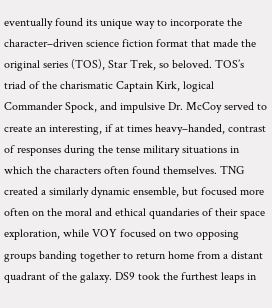eventually found its unique way to incorporate the character–driven science fiction format that made the original series (TOS), Star Trek, so beloved. TOS’s triad of the charismatic Captain Kirk, logical Commander Spock, and impulsive Dr. McCoy served to create an interesting, if at times heavy–handed, contrast of responses during the tense military situations in which the characters often found themselves. TNG created a similarly dynamic ensemble, but focused more often on the moral and ethical quandaries of their space exploration, while VOY focused on two opposing groups banding together to return home from a distant quadrant of the galaxy. DS9 took the furthest leaps in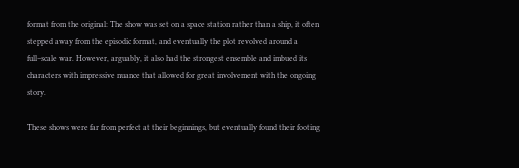format from the original: The show was set on a space station rather than a ship, it often stepped away from the episodic format, and eventually the plot revolved around a full–scale war. However, arguably, it also had the strongest ensemble and imbued its characters with impressive nuance that allowed for great involvement with the ongoing story.

These shows were far from perfect at their beginnings, but eventually found their footing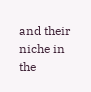and their niche in the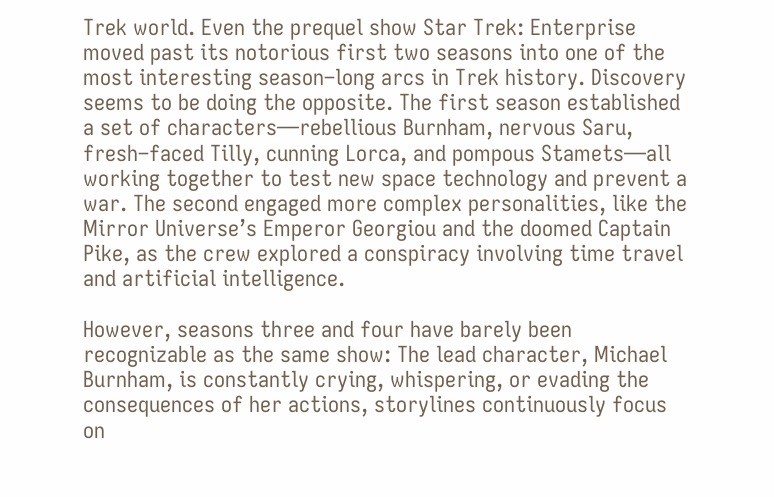Trek world. Even the prequel show Star Trek: Enterprise moved past its notorious first two seasons into one of the most interesting season–long arcs in Trek history. Discovery seems to be doing the opposite. The first season established a set of characters—rebellious Burnham, nervous Saru, fresh–faced Tilly, cunning Lorca, and pompous Stamets—all working together to test new space technology and prevent a war. The second engaged more complex personalities, like the Mirror Universe’s Emperor Georgiou and the doomed Captain Pike, as the crew explored a conspiracy involving time travel and artificial intelligence.

However, seasons three and four have barely been recognizable as the same show: The lead character, Michael Burnham, is constantly crying, whispering, or evading the consequences of her actions, storylines continuously focus on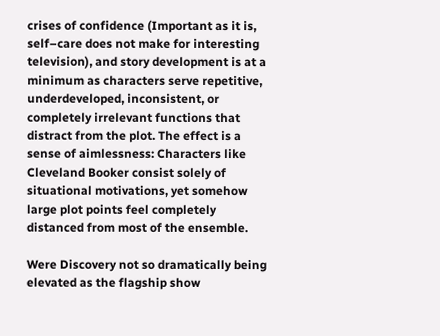crises of confidence (Important as it is, self–care does not make for interesting television), and story development is at a minimum as characters serve repetitive, underdeveloped, inconsistent, or completely irrelevant functions that distract from the plot. The effect is a sense of aimlessness: Characters like Cleveland Booker consist solely of situational motivations, yet somehow large plot points feel completely distanced from most of the ensemble.

Were Discovery not so dramatically being elevated as the flagship show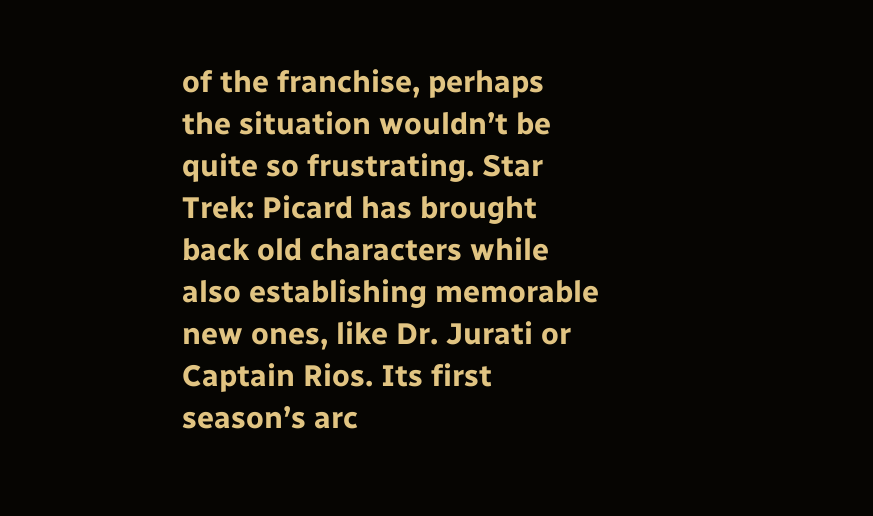of the franchise, perhaps the situation wouldn’t be quite so frustrating. Star Trek: Picard has brought back old characters while also establishing memorable new ones, like Dr. Jurati or Captain Rios. Its first season’s arc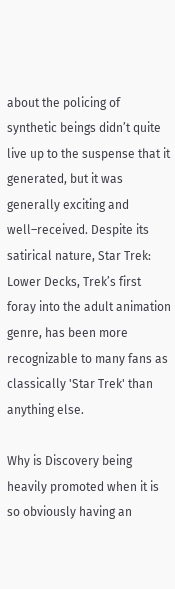about the policing of synthetic beings didn’t quite live up to the suspense that it generated, but it was generally exciting and well–received. Despite its satirical nature, Star Trek: Lower Decks, Trek’s first foray into the adult animation genre, has been more recognizable to many fans as classically 'Star Trek' than anything else.

Why is Discovery being heavily promoted when it is so obviously having an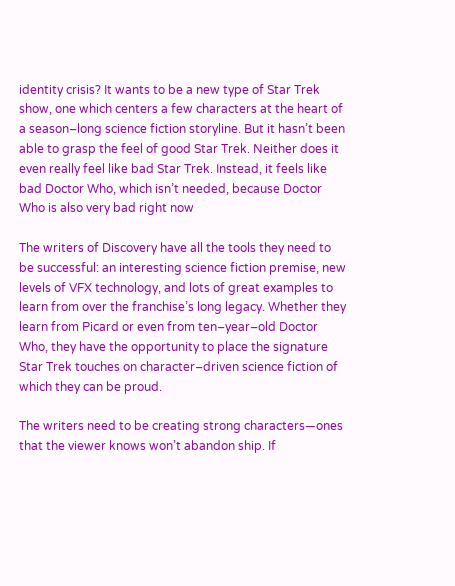identity crisis? It wants to be a new type of Star Trek show, one which centers a few characters at the heart of a season–long science fiction storyline. But it hasn’t been able to grasp the feel of good Star Trek. Neither does it even really feel like bad Star Trek. Instead, it feels like bad Doctor Who, which isn’t needed, because Doctor Who is also very bad right now

The writers of Discovery have all the tools they need to be successful: an interesting science fiction premise, new levels of VFX technology, and lots of great examples to learn from over the franchise’s long legacy. Whether they learn from Picard or even from ten–year–old Doctor Who, they have the opportunity to place the signature Star Trek touches on character–driven science fiction of which they can be proud.

The writers need to be creating strong characters—ones that the viewer knows won’t abandon ship. If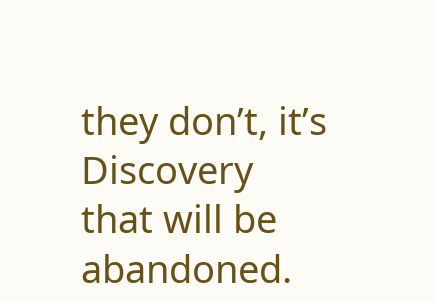they don’t, it’s Discovery that will be abandoned.